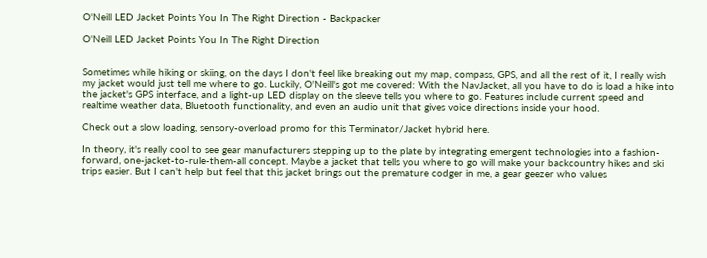O'Neill LED Jacket Points You In The Right Direction - Backpacker

O'Neill LED Jacket Points You In The Right Direction


Sometimes while hiking or skiing, on the days I don't feel like breaking out my map, compass, GPS, and all the rest of it, I really wish my jacket would just tell me where to go. Luckily, O'Neill's got me covered: With the NavJacket, all you have to do is load a hike into the jacket's GPS interface, and a light-up LED display on the sleeve tells you where to go. Features include current speed and realtime weather data, Bluetooth functionality, and even an audio unit that gives voice directions inside your hood.

Check out a slow loading, sensory-overload promo for this Terminator/Jacket hybrid here.

In theory, it's really cool to see gear manufacturers stepping up to the plate by integrating emergent technologies into a fashion-forward, one-jacket-to-rule-them-all concept. Maybe a jacket that tells you where to go will make your backcountry hikes and ski trips easier. But I can't help but feel that this jacket brings out the premature codger in me, a gear geezer who values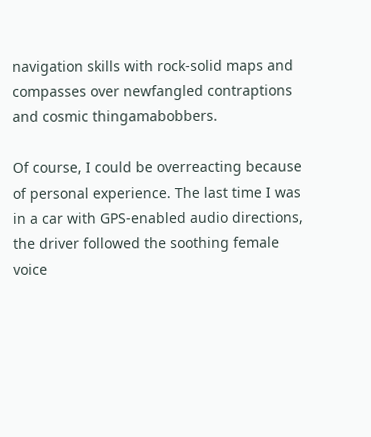navigation skills with rock-solid maps and compasses over newfangled contraptions and cosmic thingamabobbers.

Of course, I could be overreacting because of personal experience. The last time I was in a car with GPS-enabled audio directions, the driver followed the soothing female voice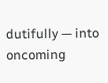dutifully — into oncoming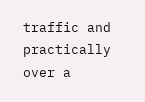traffic and practically over a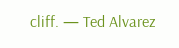cliff. — Ted Alvarez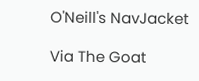O'Neill's NavJacket

Via The Goat